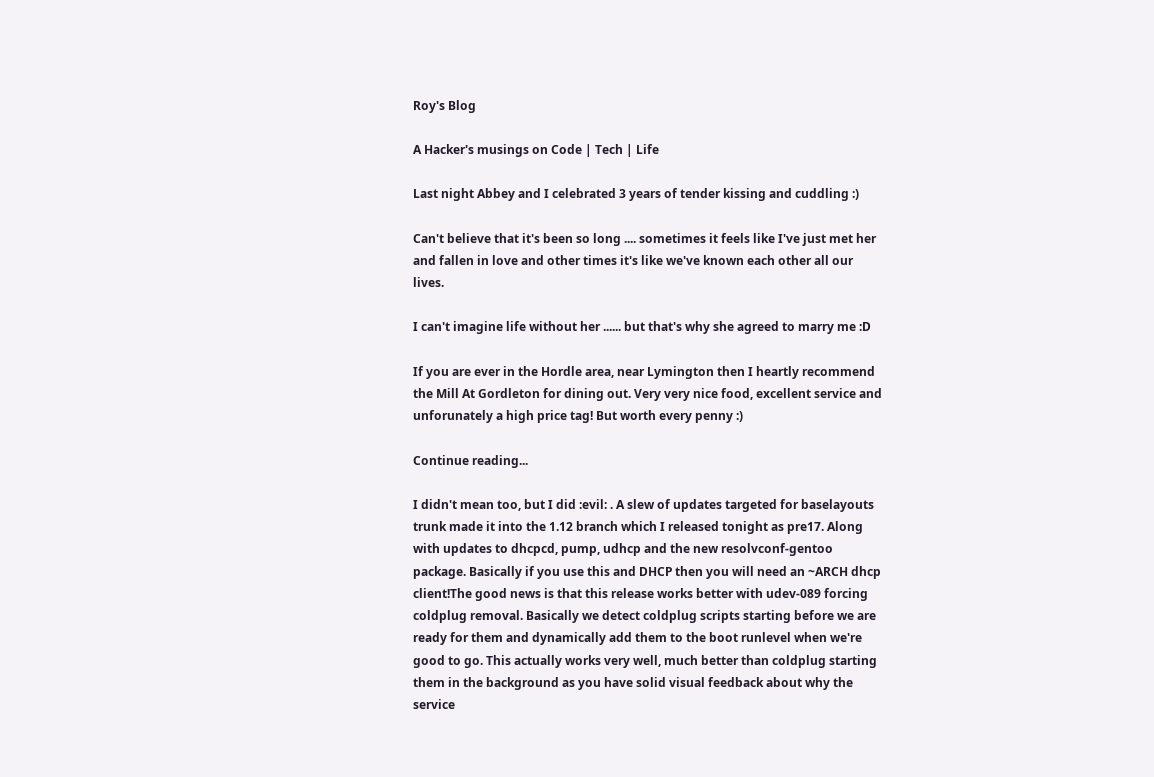Roy's Blog

A Hacker's musings on Code | Tech | Life

Last night Abbey and I celebrated 3 years of tender kissing and cuddling :)

Can't believe that it's been so long .... sometimes it feels like I've just met her and fallen in love and other times it's like we've known each other all our lives.

I can't imagine life without her ...... but that's why she agreed to marry me :D

If you are ever in the Hordle area, near Lymington then I heartly recommend the Mill At Gordleton for dining out. Very very nice food, excellent service and unforunately a high price tag! But worth every penny :)

Continue reading...

I didn't mean too, but I did :evil: . A slew of updates targeted for baselayouts trunk made it into the 1.12 branch which I released tonight as pre17. Along with updates to dhcpcd, pump, udhcp and the new resolvconf-gentoo package. Basically if you use this and DHCP then you will need an ~ARCH dhcp client!The good news is that this release works better with udev-089 forcing coldplug removal. Basically we detect coldplug scripts starting before we are ready for them and dynamically add them to the boot runlevel when we're good to go. This actually works very well, much better than coldplug starting them in the background as you have solid visual feedback about why the service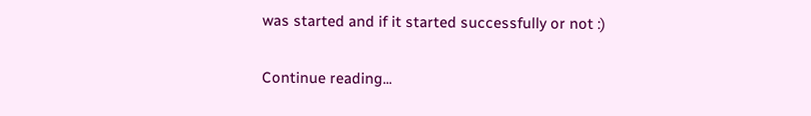was started and if it started successfully or not :)

Continue reading...